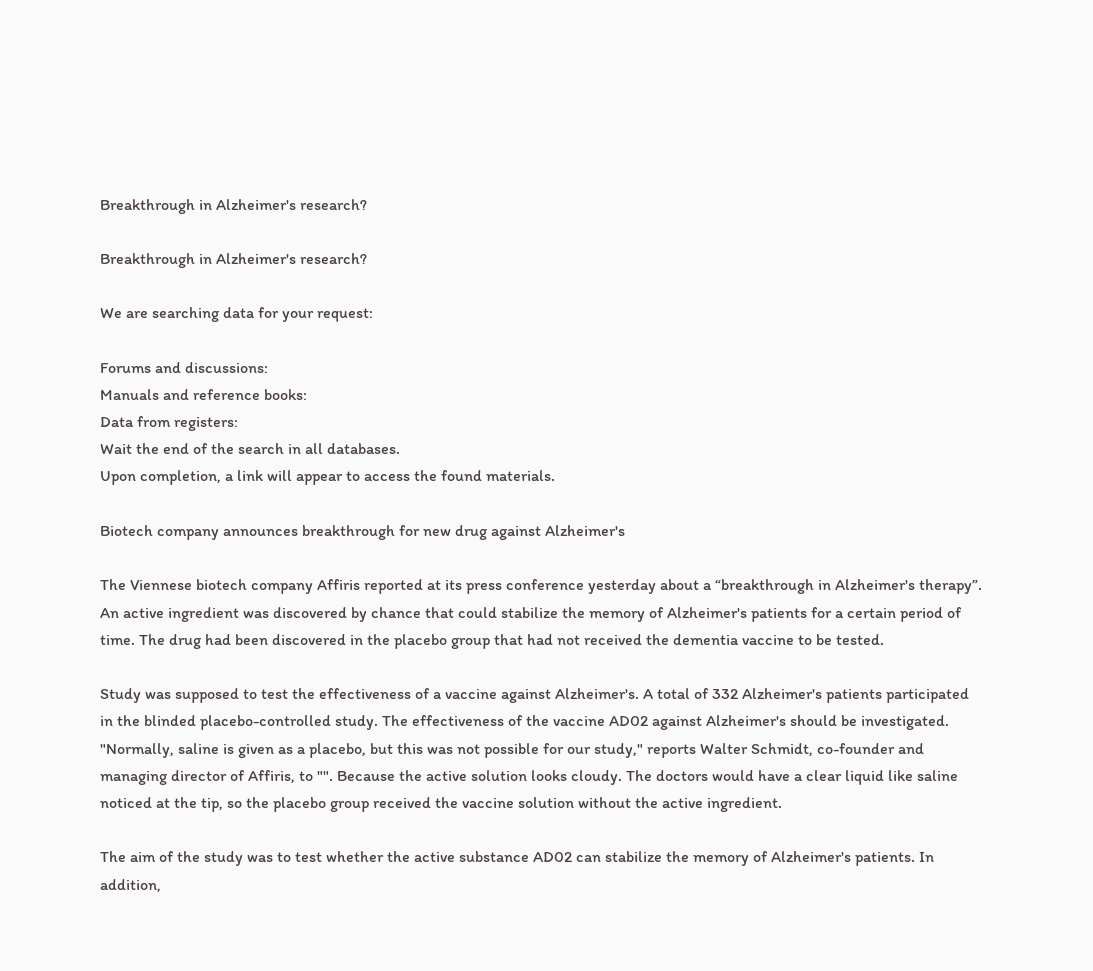Breakthrough in Alzheimer's research?

Breakthrough in Alzheimer's research?

We are searching data for your request:

Forums and discussions:
Manuals and reference books:
Data from registers:
Wait the end of the search in all databases.
Upon completion, a link will appear to access the found materials.

Biotech company announces breakthrough for new drug against Alzheimer's

The Viennese biotech company Affiris reported at its press conference yesterday about a “breakthrough in Alzheimer's therapy”. An active ingredient was discovered by chance that could stabilize the memory of Alzheimer's patients for a certain period of time. The drug had been discovered in the placebo group that had not received the dementia vaccine to be tested.

Study was supposed to test the effectiveness of a vaccine against Alzheimer's. A total of 332 Alzheimer's patients participated in the blinded placebo-controlled study. The effectiveness of the vaccine AD02 against Alzheimer's should be investigated. "Normally, saline is given as a placebo, but this was not possible for our study," reports Walter Schmidt, co-founder and managing director of Affiris, to "". Because the active solution looks cloudy. The doctors would have a clear liquid like saline noticed at the tip, so the placebo group received the vaccine solution without the active ingredient.

The aim of the study was to test whether the active substance AD02 can stabilize the memory of Alzheimer's patients. In addition,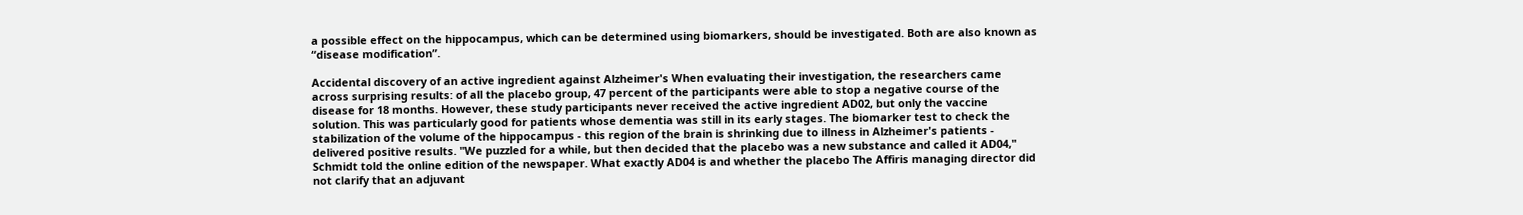a possible effect on the hippocampus, which can be determined using biomarkers, should be investigated. Both are also known as “disease modification”.

Accidental discovery of an active ingredient against Alzheimer's When evaluating their investigation, the researchers came across surprising results: of all the placebo group, 47 percent of the participants were able to stop a negative course of the disease for 18 months. However, these study participants never received the active ingredient AD02, but only the vaccine solution. This was particularly good for patients whose dementia was still in its early stages. The biomarker test to check the stabilization of the volume of the hippocampus - this region of the brain is shrinking due to illness in Alzheimer's patients - delivered positive results. "We puzzled for a while, but then decided that the placebo was a new substance and called it AD04," Schmidt told the online edition of the newspaper. What exactly AD04 is and whether the placebo The Affiris managing director did not clarify that an adjuvant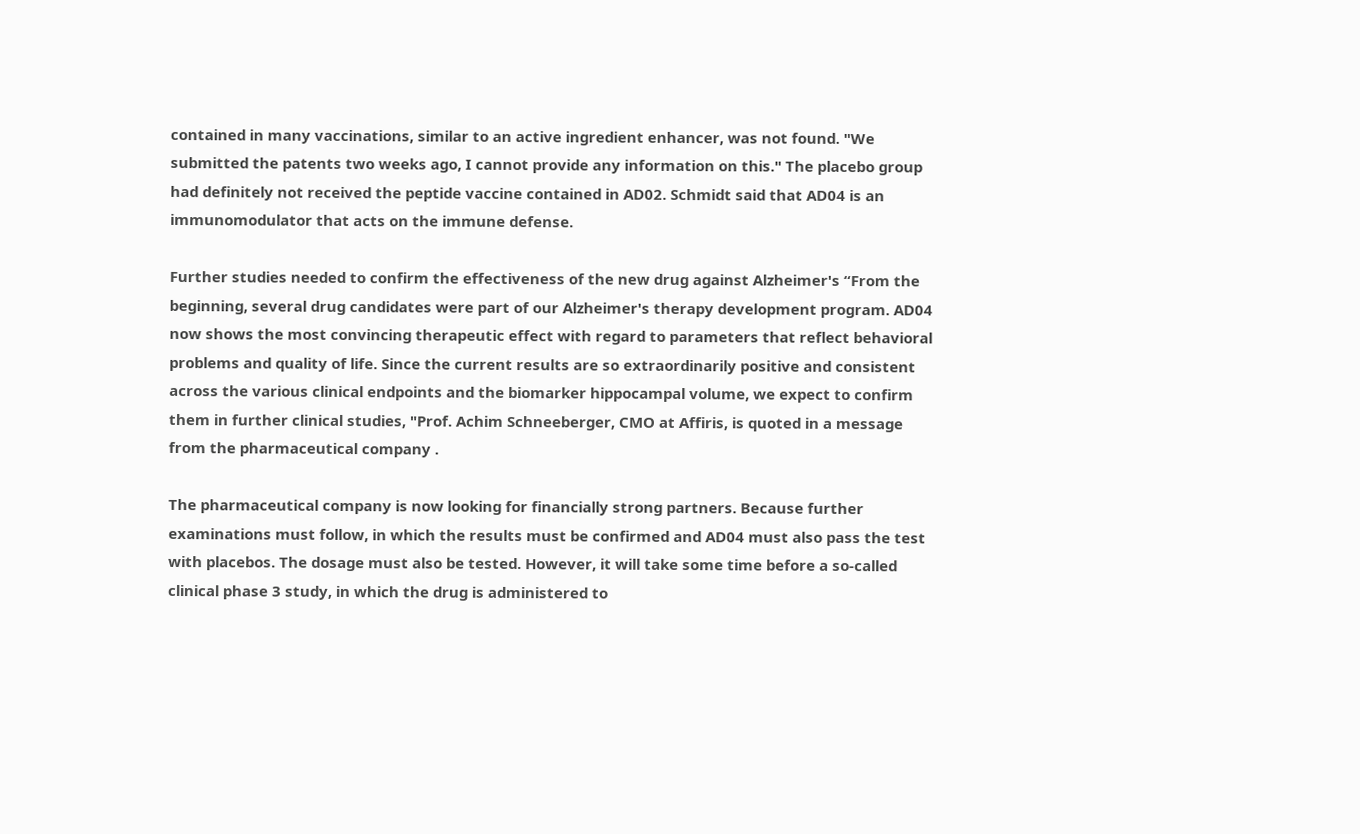contained in many vaccinations, similar to an active ingredient enhancer, was not found. "We submitted the patents two weeks ago, I cannot provide any information on this." The placebo group had definitely not received the peptide vaccine contained in AD02. Schmidt said that AD04 is an immunomodulator that acts on the immune defense.

Further studies needed to confirm the effectiveness of the new drug against Alzheimer's “From the beginning, several drug candidates were part of our Alzheimer's therapy development program. AD04 now shows the most convincing therapeutic effect with regard to parameters that reflect behavioral problems and quality of life. Since the current results are so extraordinarily positive and consistent across the various clinical endpoints and the biomarker hippocampal volume, we expect to confirm them in further clinical studies, "Prof. Achim Schneeberger, CMO at Affiris, is quoted in a message from the pharmaceutical company .

The pharmaceutical company is now looking for financially strong partners. Because further examinations must follow, in which the results must be confirmed and AD04 must also pass the test with placebos. The dosage must also be tested. However, it will take some time before a so-called clinical phase 3 study, in which the drug is administered to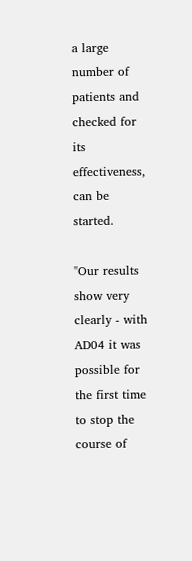a large number of patients and checked for its effectiveness, can be started.

"Our results show very clearly - with AD04 it was possible for the first time to stop the course of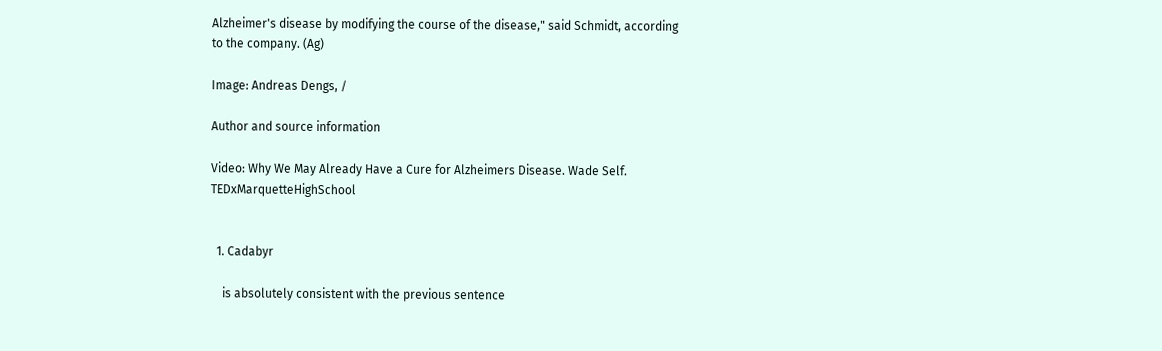Alzheimer's disease by modifying the course of the disease," said Schmidt, according to the company. (Ag)

Image: Andreas Dengs, /

Author and source information

Video: Why We May Already Have a Cure for Alzheimers Disease. Wade Self. TEDxMarquetteHighSchool


  1. Cadabyr

    is absolutely consistent with the previous sentence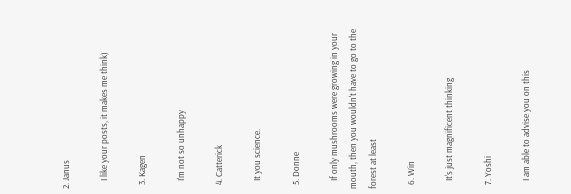2. Janus

    I like your posts, it makes me think)

  3. Kagen

    I'm not so unhappy

  4. Catterick

    It you science.

  5. Donne

    If only mushrooms were growing in your mouth, then you wouldn't have to go to the forest at least

  6. Win

    It's just magnificent thinking

  7. Yoshi

    I am able to advise you on this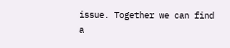issue. Together we can find a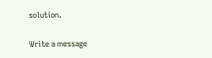solution.

Write a message